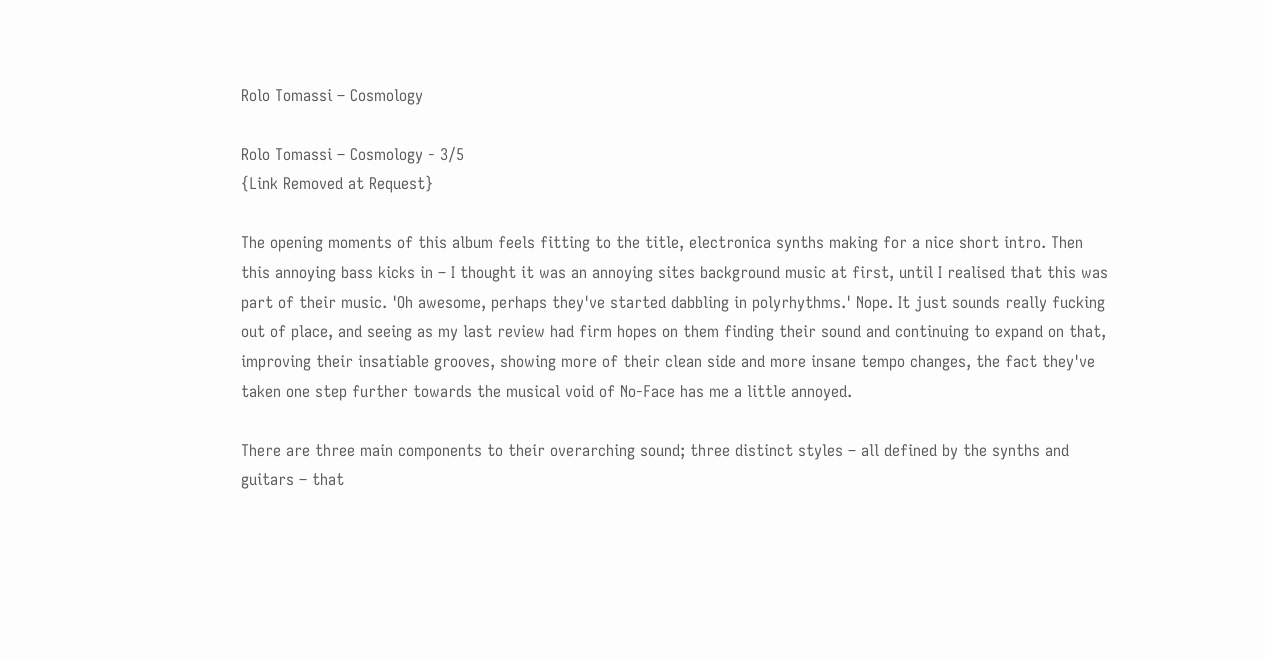Rolo Tomassi – Cosmology

Rolo Tomassi – Cosmology - 3/5
{Link Removed at Request}

The opening moments of this album feels fitting to the title, electronica synths making for a nice short intro. Then this annoying bass kicks in – I thought it was an annoying sites background music at first, until I realised that this was part of their music. 'Oh awesome, perhaps they've started dabbling in polyrhythms.' Nope. It just sounds really fucking out of place, and seeing as my last review had firm hopes on them finding their sound and continuing to expand on that, improving their insatiable grooves, showing more of their clean side and more insane tempo changes, the fact they've taken one step further towards the musical void of No-Face has me a little annoyed.

There are three main components to their overarching sound; three distinct styles – all defined by the synths and guitars – that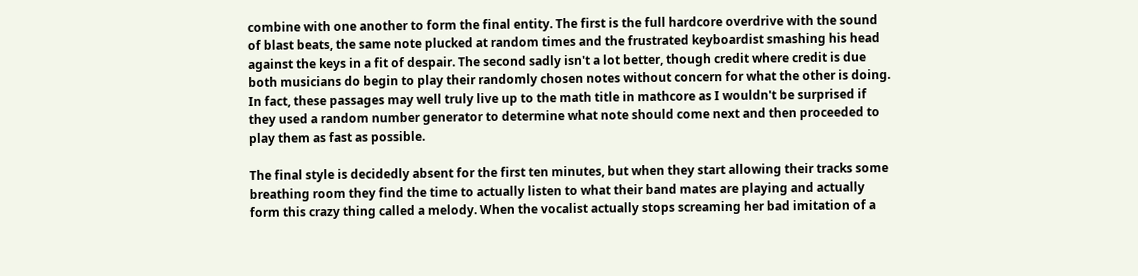combine with one another to form the final entity. The first is the full hardcore overdrive with the sound of blast beats, the same note plucked at random times and the frustrated keyboardist smashing his head against the keys in a fit of despair. The second sadly isn't a lot better, though credit where credit is due both musicians do begin to play their randomly chosen notes without concern for what the other is doing. In fact, these passages may well truly live up to the math title in mathcore as I wouldn't be surprised if they used a random number generator to determine what note should come next and then proceeded to play them as fast as possible.

The final style is decidedly absent for the first ten minutes, but when they start allowing their tracks some breathing room they find the time to actually listen to what their band mates are playing and actually form this crazy thing called a melody. When the vocalist actually stops screaming her bad imitation of a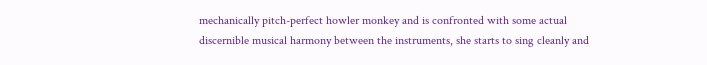mechanically pitch-perfect howler monkey and is confronted with some actual discernible musical harmony between the instruments, she starts to sing cleanly and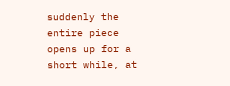suddenly the entire piece opens up for a short while, at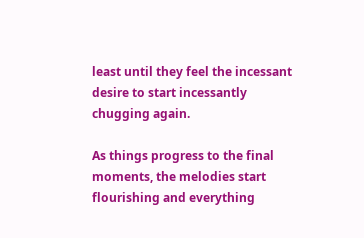least until they feel the incessant desire to start incessantly chugging again.

As things progress to the final moments, the melodies start flourishing and everything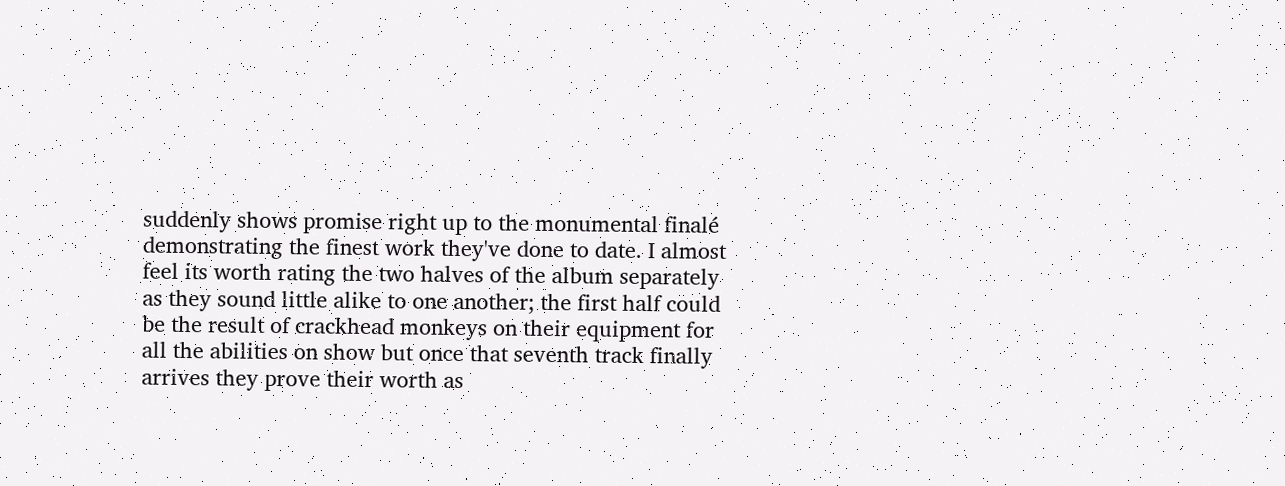suddenly shows promise right up to the monumental finalé demonstrating the finest work they've done to date. I almost feel its worth rating the two halves of the album separately as they sound little alike to one another; the first half could be the result of crackhead monkeys on their equipment for all the abilities on show but once that seventh track finally arrives they prove their worth as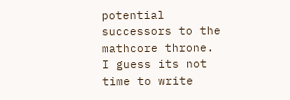potential successors to the mathcore throne. I guess its not time to write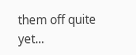them off quite yet...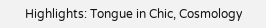Highlights: Tongue in Chic, Cosmology